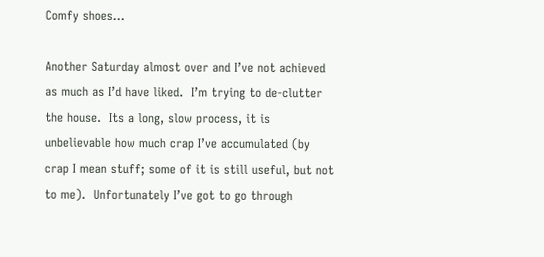Comfy shoes…

Another Saturday almost over and I’ve not achieved as much as I’d have liked.  I’m trying to de-clutter the house.  Its a long, slow process, it is unbelievable how much crap I’ve accumulated (by crap I mean stuff; some of it is still useful, but not to me).  Unfortunately I’ve got to go through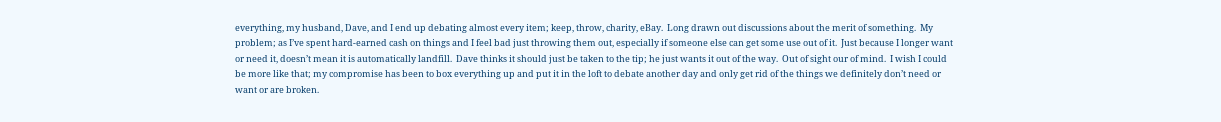everything, my husband, Dave, and I end up debating almost every item; keep, throw, charity, eBay.  Long drawn out discussions about the merit of something.  My problem; as I’ve spent hard-earned cash on things and I feel bad just throwing them out, especially if someone else can get some use out of it.  Just because I longer want or need it, doesn’t mean it is automatically landfill.  Dave thinks it should just be taken to the tip; he just wants it out of the way.  Out of sight our of mind.  I wish I could be more like that; my compromise has been to box everything up and put it in the loft to debate another day and only get rid of the things we definitely don’t need or want or are broken.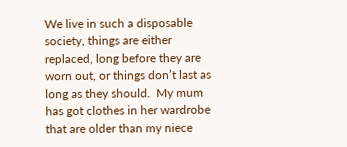We live in such a disposable society, things are either replaced, long before they are worn out, or things don’t last as long as they should.  My mum has got clothes in her wardrobe that are older than my niece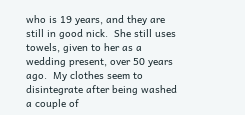who is 19 years, and they are still in good nick.  She still uses towels, given to her as a wedding present, over 50 years ago.  My clothes seem to disintegrate after being washed a couple of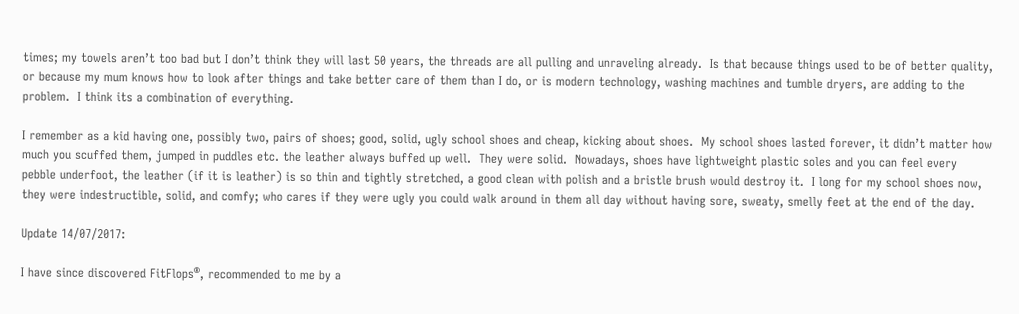times; my towels aren’t too bad but I don’t think they will last 50 years, the threads are all pulling and unraveling already.  Is that because things used to be of better quality, or because my mum knows how to look after things and take better care of them than I do, or is modern technology, washing machines and tumble dryers, are adding to the problem.  I think its a combination of everything.

I remember as a kid having one, possibly two, pairs of shoes; good, solid, ugly school shoes and cheap, kicking about shoes.  My school shoes lasted forever, it didn’t matter how much you scuffed them, jumped in puddles etc. the leather always buffed up well.  They were solid.  Nowadays, shoes have lightweight plastic soles and you can feel every pebble underfoot, the leather (if it is leather) is so thin and tightly stretched, a good clean with polish and a bristle brush would destroy it.  I long for my school shoes now, they were indestructible, solid, and comfy; who cares if they were ugly you could walk around in them all day without having sore, sweaty, smelly feet at the end of the day.

Update 14/07/2017:

I have since discovered FitFlops®, recommended to me by a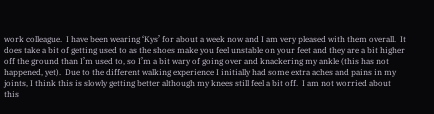work colleague.  I have been wearing ‘Kys’ for about a week now and I am very pleased with them overall.  It does take a bit of getting used to as the shoes make you feel unstable on your feet and they are a bit higher off the ground than I’m used to, so I’m a bit wary of going over and knackering my ankle (this has not happened, yet).  Due to the different walking experience I initially had some extra aches and pains in my joints, I think this is slowly getting better although my knees still feel a bit off.  I am not worried about this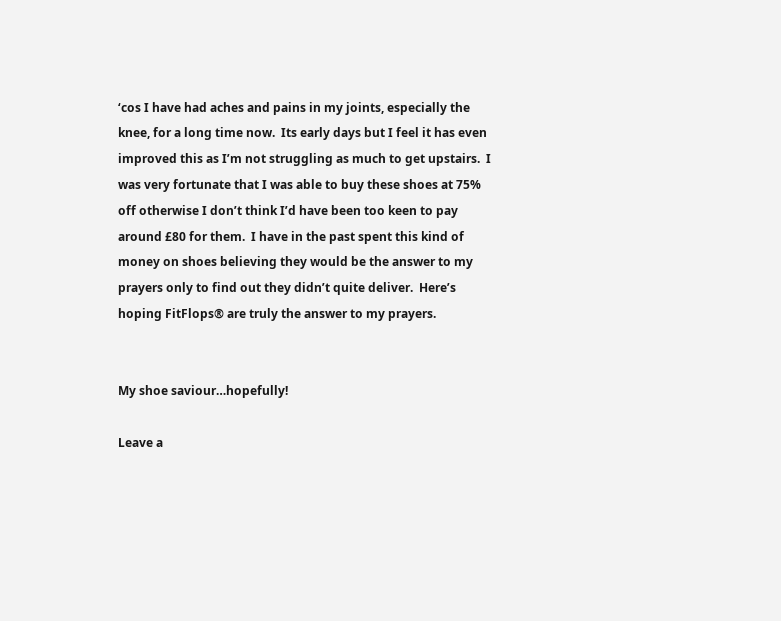‘cos I have had aches and pains in my joints, especially the knee, for a long time now.  Its early days but I feel it has even improved this as I’m not struggling as much to get upstairs.  I was very fortunate that I was able to buy these shoes at 75% off otherwise I don’t think I’d have been too keen to pay around £80 for them.  I have in the past spent this kind of money on shoes believing they would be the answer to my prayers only to find out they didn’t quite deliver.  Here’s hoping FitFlops® are truly the answer to my prayers.


My shoe saviour…hopefully!

Leave a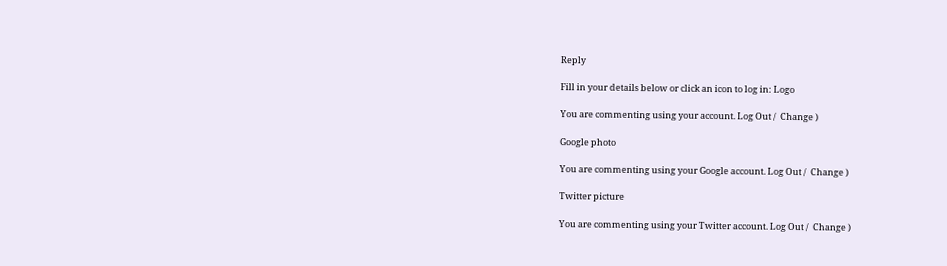Reply

Fill in your details below or click an icon to log in: Logo

You are commenting using your account. Log Out /  Change )

Google photo

You are commenting using your Google account. Log Out /  Change )

Twitter picture

You are commenting using your Twitter account. Log Out /  Change )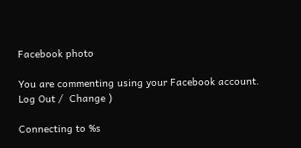Facebook photo

You are commenting using your Facebook account. Log Out /  Change )

Connecting to %s